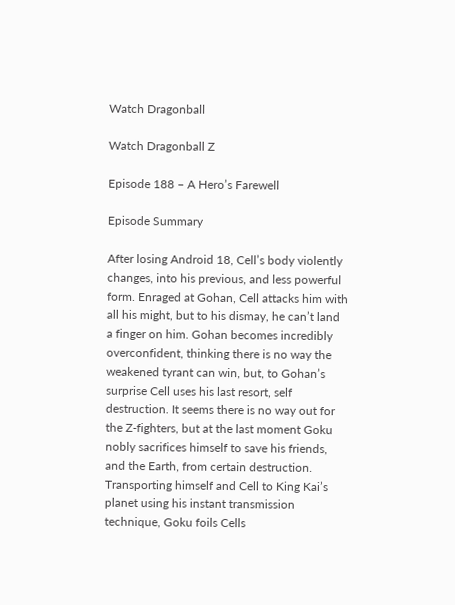Watch Dragonball

Watch Dragonball Z

Episode 188 – A Hero’s Farewell

Episode Summary

After losing Android 18, Cell’s body violently changes, into his previous, and less powerful form. Enraged at Gohan, Cell attacks him with all his might, but to his dismay, he can’t land a finger on him. Gohan becomes incredibly overconfident, thinking there is no way the weakened tyrant can win, but, to Gohan’s surprise Cell uses his last resort, self destruction. It seems there is no way out for the Z-fighters, but at the last moment Goku nobly sacrifices himself to save his friends, and the Earth, from certain destruction. Transporting himself and Cell to King Kai’s planet using his instant transmission technique, Goku foils Cells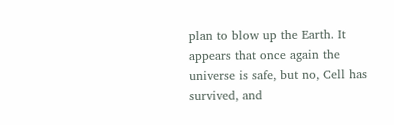plan to blow up the Earth. It appears that once again the universe is safe, but no, Cell has survived, and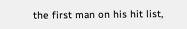the first man on his hit list,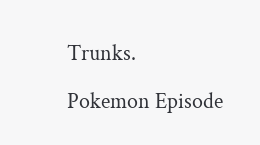Trunks.

Pokemon Episode